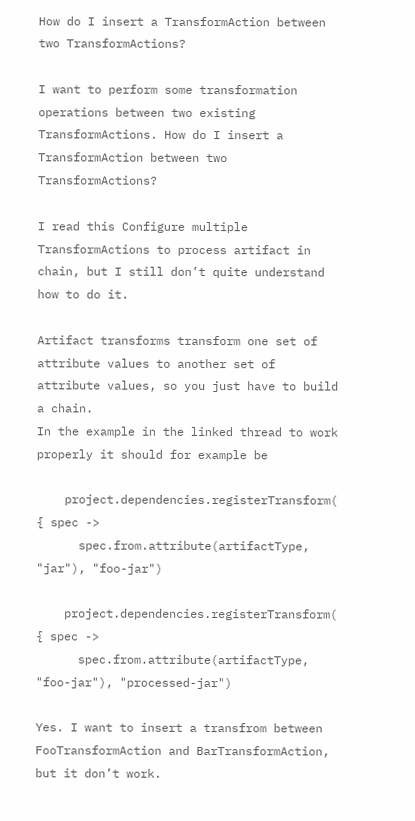How do I insert a TransformAction between two TransformActions?

I want to perform some transformation operations between two existing TransformActions. How do I insert a TransformAction between two TransformActions?

I read this Configure multiple TransformActions to process artifact in chain, but I still don’t quite understand how to do it.

Artifact transforms transform one set of attribute values to another set of attribute values, so you just have to build a chain.
In the example in the linked thread to work properly it should for example be

    project.dependencies.registerTransform( { spec ->
      spec.from.attribute(artifactType, "jar"), "foo-jar")

    project.dependencies.registerTransform( { spec ->
      spec.from.attribute(artifactType, "foo-jar"), "processed-jar")

Yes. I want to insert a transfrom between FooTransformAction and BarTransformAction, but it don’t work.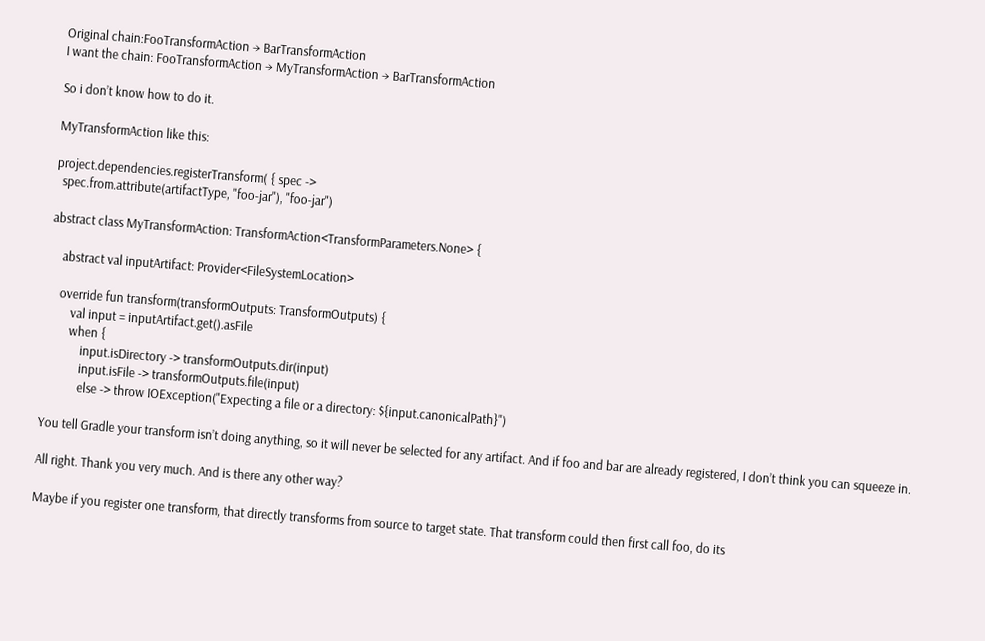Original chain:FooTransformAction → BarTransformAction
I want the chain: FooTransformAction → MyTransformAction → BarTransformAction

So i don’t know how to do it.

MyTransformAction like this:

project.dependencies.registerTransform( { spec ->
  spec.from.attribute(artifactType, "foo-jar"), "foo-jar")

abstract class MyTransformAction: TransformAction<TransformParameters.None> {

    abstract val inputArtifact: Provider<FileSystemLocation>

    override fun transform(transformOutputs: TransformOutputs) {
        val input = inputArtifact.get().asFile
        when {
            input.isDirectory -> transformOutputs.dir(input)
            input.isFile -> transformOutputs.file(input)
            else -> throw IOException("Expecting a file or a directory: ${input.canonicalPath}")

You tell Gradle your transform isn’t doing anything, so it will never be selected for any artifact. And if foo and bar are already registered, I don’t think you can squeeze in.

All right. Thank you very much. And is there any other way?

Maybe if you register one transform, that directly transforms from source to target state. That transform could then first call foo, do its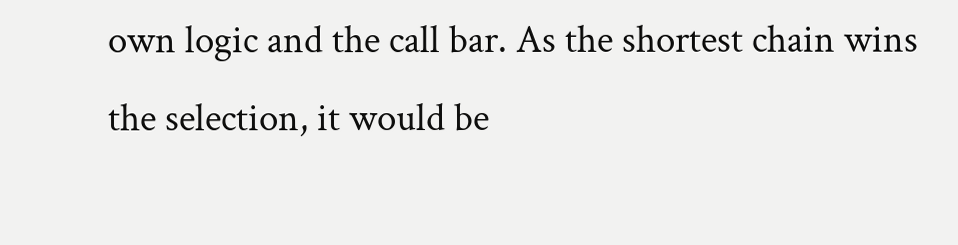own logic and the call bar. As the shortest chain wins the selection, it would be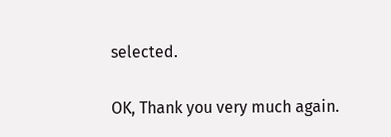selected.

OK, Thank you very much again.